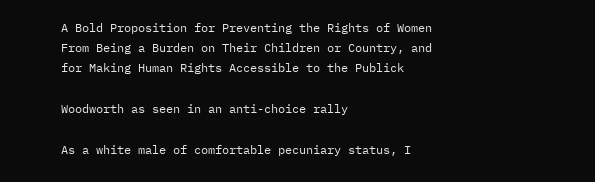A Bold Proposition for Preventing the Rights of Women From Being a Burden on Their Children or Country, and for Making Human Rights Accessible to the Publick

Woodworth as seen in an anti-choice rally

As a white male of comfortable pecuniary status, I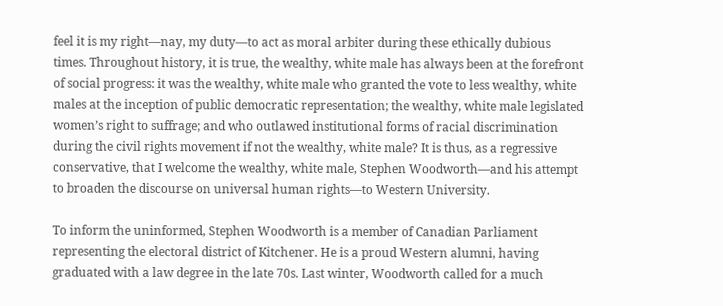feel it is my right—nay, my duty—to act as moral arbiter during these ethically dubious times. Throughout history, it is true, the wealthy, white male has always been at the forefront of social progress: it was the wealthy, white male who granted the vote to less wealthy, white males at the inception of public democratic representation; the wealthy, white male legislated women’s right to suffrage; and who outlawed institutional forms of racial discrimination during the civil rights movement if not the wealthy, white male? It is thus, as a regressive conservative, that I welcome the wealthy, white male, Stephen Woodworth—and his attempt to broaden the discourse on universal human rights—to Western University.

To inform the uninformed, Stephen Woodworth is a member of Canadian Parliament representing the electoral district of Kitchener. He is a proud Western alumni, having graduated with a law degree in the late 70s. Last winter, Woodworth called for a much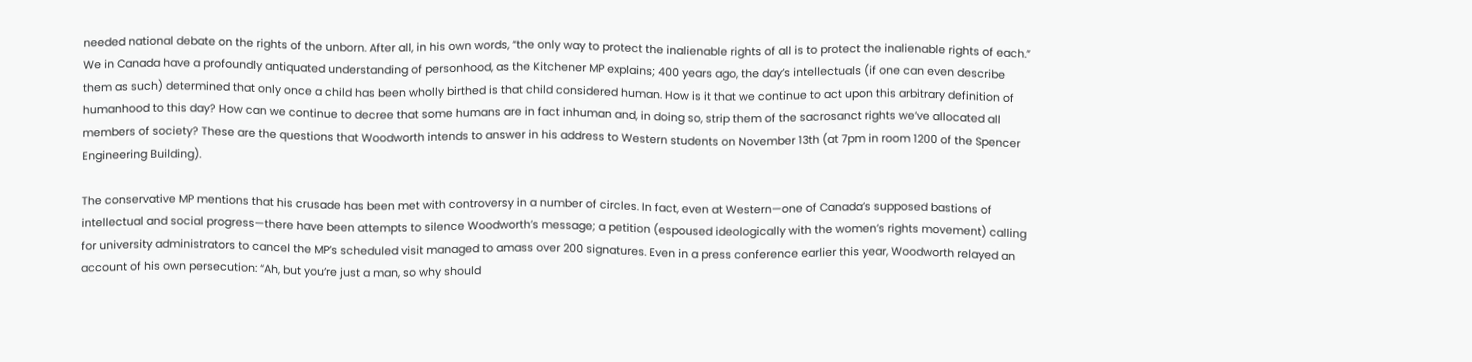needed national debate on the rights of the unborn. After all, in his own words, “the only way to protect the inalienable rights of all is to protect the inalienable rights of each.” We in Canada have a profoundly antiquated understanding of personhood, as the Kitchener MP explains; 400 years ago, the day’s intellectuals (if one can even describe them as such) determined that only once a child has been wholly birthed is that child considered human. How is it that we continue to act upon this arbitrary definition of humanhood to this day? How can we continue to decree that some humans are in fact inhuman and, in doing so, strip them of the sacrosanct rights we’ve allocated all members of society? These are the questions that Woodworth intends to answer in his address to Western students on November 13th (at 7pm in room 1200 of the Spencer Engineering Building).

The conservative MP mentions that his crusade has been met with controversy in a number of circles. In fact, even at Western—one of Canada’s supposed bastions of intellectual and social progress—there have been attempts to silence Woodworth’s message; a petition (espoused ideologically with the women’s rights movement) calling for university administrators to cancel the MP’s scheduled visit managed to amass over 200 signatures. Even in a press conference earlier this year, Woodworth relayed an account of his own persecution: “Ah, but you’re just a man, so why should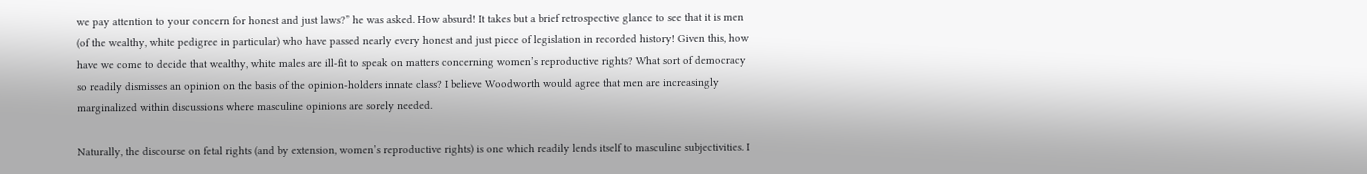we pay attention to your concern for honest and just laws?” he was asked. How absurd! It takes but a brief retrospective glance to see that it is men (of the wealthy, white pedigree in particular) who have passed nearly every honest and just piece of legislation in recorded history! Given this, how have we come to decide that wealthy, white males are ill-fit to speak on matters concerning women’s reproductive rights? What sort of democracy so readily dismisses an opinion on the basis of the opinion-holders innate class? I believe Woodworth would agree that men are increasingly marginalized within discussions where masculine opinions are sorely needed.

Naturally, the discourse on fetal rights (and by extension, women’s reproductive rights) is one which readily lends itself to masculine subjectivities. I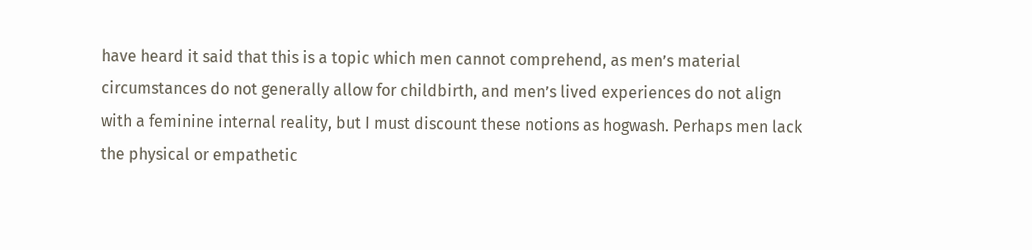have heard it said that this is a topic which men cannot comprehend, as men’s material circumstances do not generally allow for childbirth, and men’s lived experiences do not align with a feminine internal reality, but I must discount these notions as hogwash. Perhaps men lack the physical or empathetic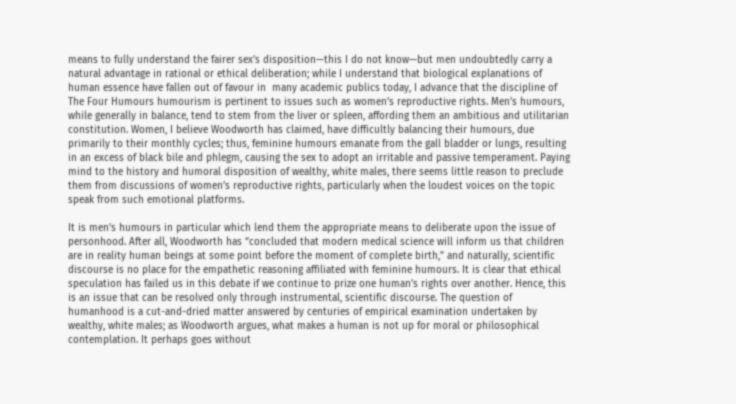means to fully understand the fairer sex’s disposition—this I do not know—but men undoubtedly carry a natural advantage in rational or ethical deliberation; while I understand that biological explanations of human essence have fallen out of favour in  many academic publics today, I advance that the discipline of The Four Humours humourism is pertinent to issues such as women’s reproductive rights. Men’s humours, while generally in balance, tend to stem from the liver or spleen, affording them an ambitious and utilitarian constitution. Women, I believe Woodworth has claimed, have difficultly balancing their humours, due primarily to their monthly cycles; thus, feminine humours emanate from the gall bladder or lungs, resulting in an excess of black bile and phlegm, causing the sex to adopt an irritable and passive temperament. Paying mind to the history and humoral disposition of wealthy, white males, there seems little reason to preclude them from discussions of women’s reproductive rights, particularly when the loudest voices on the topic speak from such emotional platforms.

It is men’s humours in particular which lend them the appropriate means to deliberate upon the issue of personhood. After all, Woodworth has “concluded that modern medical science will inform us that children are in reality human beings at some point before the moment of complete birth,” and naturally, scientific discourse is no place for the empathetic reasoning affiliated with feminine humours. It is clear that ethical speculation has failed us in this debate if we continue to prize one human’s rights over another. Hence, this is an issue that can be resolved only through instrumental, scientific discourse. The question of humanhood is a cut-and-dried matter answered by centuries of empirical examination undertaken by wealthy, white males; as Woodworth argues, what makes a human is not up for moral or philosophical contemplation. It perhaps goes without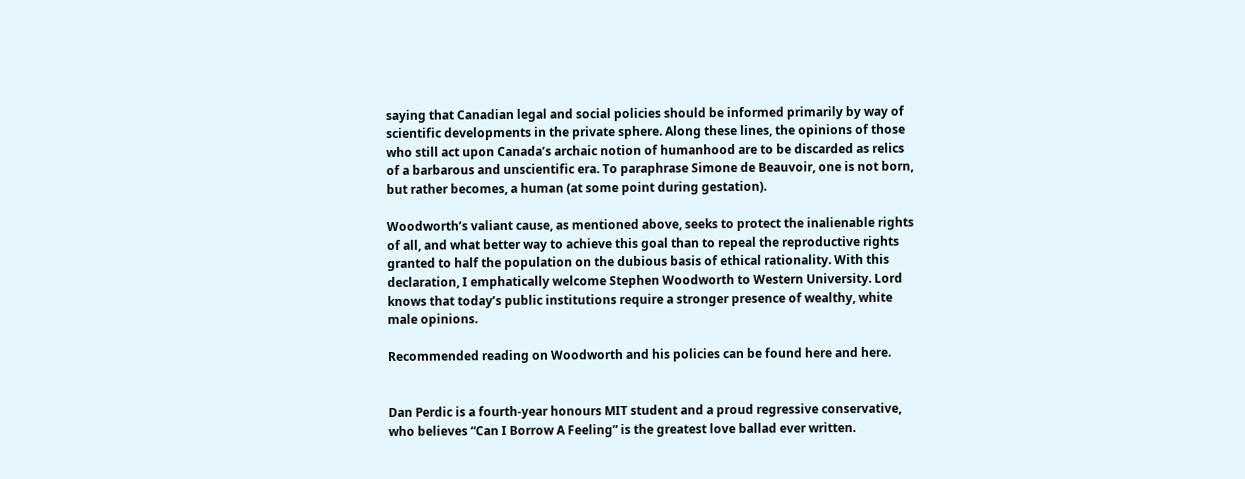saying that Canadian legal and social policies should be informed primarily by way of scientific developments in the private sphere. Along these lines, the opinions of those who still act upon Canada’s archaic notion of humanhood are to be discarded as relics of a barbarous and unscientific era. To paraphrase Simone de Beauvoir, one is not born, but rather becomes, a human (at some point during gestation).

Woodworth’s valiant cause, as mentioned above, seeks to protect the inalienable rights of all, and what better way to achieve this goal than to repeal the reproductive rights granted to half the population on the dubious basis of ethical rationality. With this declaration, I emphatically welcome Stephen Woodworth to Western University. Lord knows that today’s public institutions require a stronger presence of wealthy, white male opinions.

Recommended reading on Woodworth and his policies can be found here and here.


Dan Perdic is a fourth-year honours MIT student and a proud regressive conservative, who believes “Can I Borrow A Feeling” is the greatest love ballad ever written.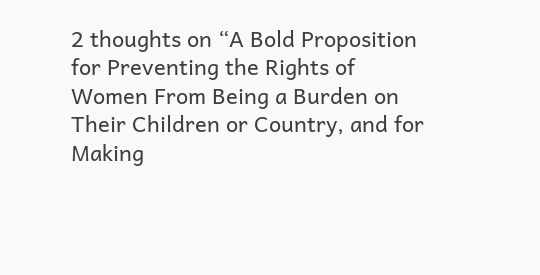2 thoughts on “A Bold Proposition for Preventing the Rights of Women From Being a Burden on Their Children or Country, and for Making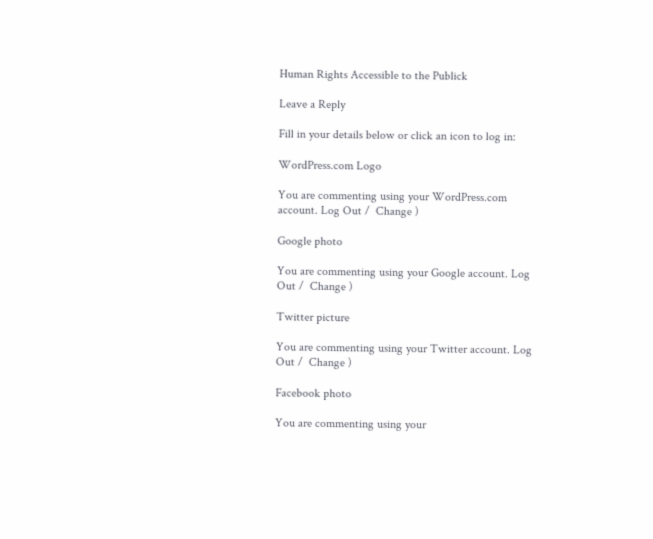Human Rights Accessible to the Publick

Leave a Reply

Fill in your details below or click an icon to log in:

WordPress.com Logo

You are commenting using your WordPress.com account. Log Out /  Change )

Google photo

You are commenting using your Google account. Log Out /  Change )

Twitter picture

You are commenting using your Twitter account. Log Out /  Change )

Facebook photo

You are commenting using your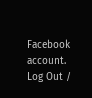Facebook account. Log Out /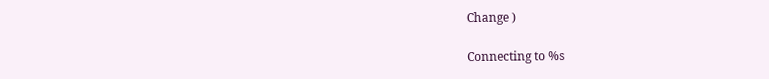Change )

Connecting to %s